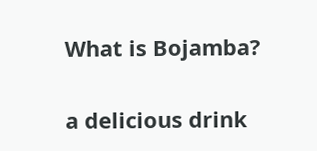What is Bojamba?


a delicious drink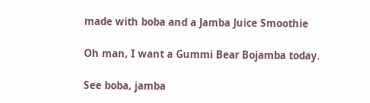made with boba and a Jamba Juice Smoothie

Oh man, I want a Gummi Bear Bojamba today.

See boba, jamba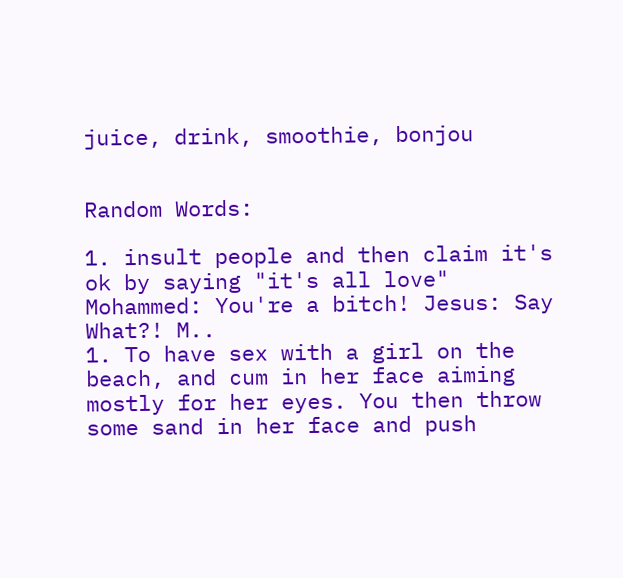juice, drink, smoothie, bonjou


Random Words:

1. insult people and then claim it's ok by saying "it's all love" Mohammed: You're a bitch! Jesus: Say What?! M..
1. To have sex with a girl on the beach, and cum in her face aiming mostly for her eyes. You then throw some sand in her face and push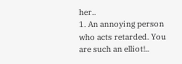her..
1. An annoying person who acts retarded. You are such an elliot!..